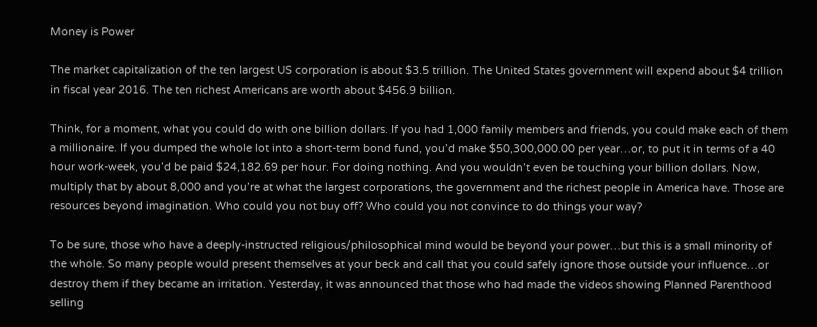Money is Power

The market capitalization of the ten largest US corporation is about $3.5 trillion. The United States government will expend about $4 trillion in fiscal year 2016. The ten richest Americans are worth about $456.9 billion.

Think, for a moment, what you could do with one billion dollars. If you had 1,000 family members and friends, you could make each of them a millionaire. If you dumped the whole lot into a short-term bond fund, you’d make $50,300,000.00 per year…or, to put it in terms of a 40 hour work-week, you’d be paid $24,182.69 per hour. For doing nothing. And you wouldn’t even be touching your billion dollars. Now, multiply that by about 8,000 and you’re at what the largest corporations, the government and the richest people in America have. Those are resources beyond imagination. Who could you not buy off? Who could you not convince to do things your way?

To be sure, those who have a deeply-instructed religious/philosophical mind would be beyond your power…but this is a small minority of the whole. So many people would present themselves at your beck and call that you could safely ignore those outside your influence…or destroy them if they became an irritation. Yesterday, it was announced that those who had made the videos showing Planned Parenthood selling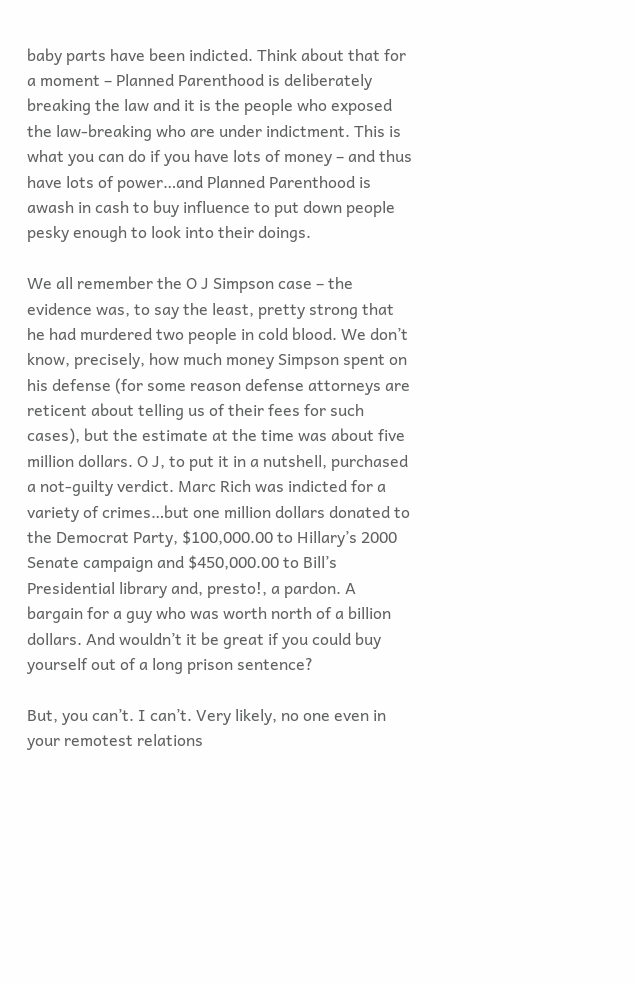baby parts have been indicted. Think about that for a moment – Planned Parenthood is deliberately breaking the law and it is the people who exposed the law-breaking who are under indictment. This is what you can do if you have lots of money – and thus have lots of power…and Planned Parenthood is awash in cash to buy influence to put down people pesky enough to look into their doings.

We all remember the O J Simpson case – the evidence was, to say the least, pretty strong that he had murdered two people in cold blood. We don’t know, precisely, how much money Simpson spent on his defense (for some reason defense attorneys are reticent about telling us of their fees for such cases), but the estimate at the time was about five million dollars. O J, to put it in a nutshell, purchased a not-guilty verdict. Marc Rich was indicted for a variety of crimes…but one million dollars donated to the Democrat Party, $100,000.00 to Hillary’s 2000 Senate campaign and $450,000.00 to Bill’s Presidential library and, presto!, a pardon. A bargain for a guy who was worth north of a billion dollars. And wouldn’t it be great if you could buy yourself out of a long prison sentence?

But, you can’t. I can’t. Very likely, no one even in your remotest relations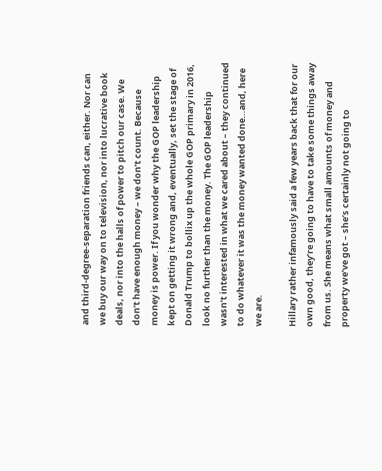and third-degree-separation friends can, either. Nor can we buy our way on to television, nor into lucrative book deals, nor into the halls of power to pitch our case. We don’t have enough money – we don’t count. Because money is power. If you wonder why the GOP leadership kept on getting it wrong and, eventually, set the stage of Donald Trump to bollix up the whole GOP primary in 2016, look no further than the money. The GOP leadership wasn’t interested in what we cared about – they continued to do whatever it was the money wanted done…and, here we are.

Hillary rather infamously said a few years back that for our own good, they’re going to have to take some things away from us. She means what small amounts of money and property we’ve got – she’s certainly not going to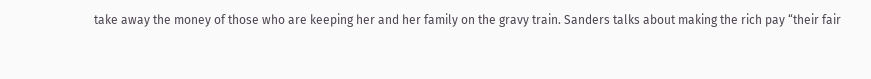take away the money of those who are keeping her and her family on the gravy train. Sanders talks about making the rich pay “their fair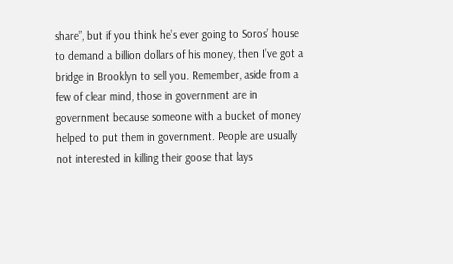share”, but if you think he’s ever going to Soros’ house to demand a billion dollars of his money, then I’ve got a bridge in Brooklyn to sell you. Remember, aside from a few of clear mind, those in government are in government because someone with a bucket of money helped to put them in government. People are usually not interested in killing their goose that lays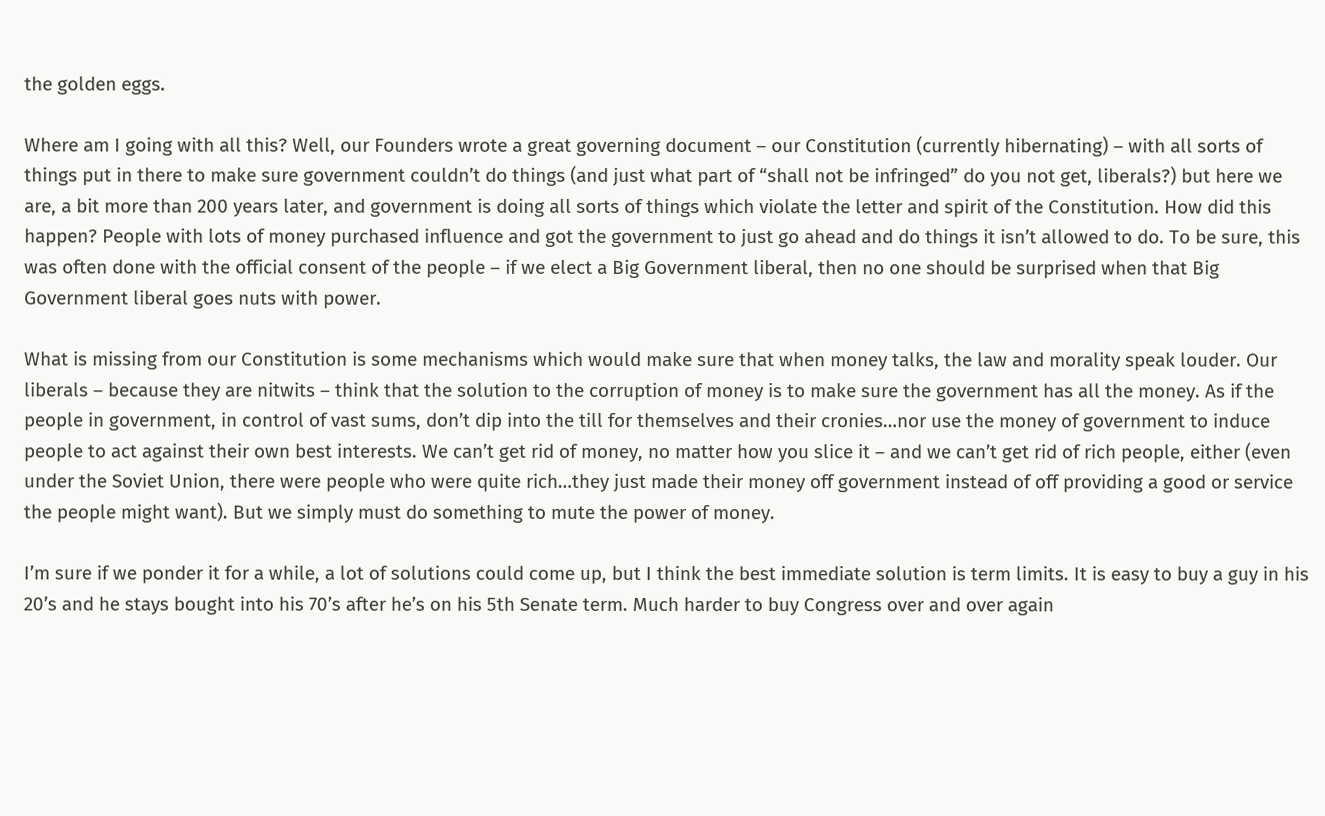the golden eggs.

Where am I going with all this? Well, our Founders wrote a great governing document – our Constitution (currently hibernating) – with all sorts of things put in there to make sure government couldn’t do things (and just what part of “shall not be infringed” do you not get, liberals?) but here we are, a bit more than 200 years later, and government is doing all sorts of things which violate the letter and spirit of the Constitution. How did this happen? People with lots of money purchased influence and got the government to just go ahead and do things it isn’t allowed to do. To be sure, this was often done with the official consent of the people – if we elect a Big Government liberal, then no one should be surprised when that Big Government liberal goes nuts with power.

What is missing from our Constitution is some mechanisms which would make sure that when money talks, the law and morality speak louder. Our liberals – because they are nitwits – think that the solution to the corruption of money is to make sure the government has all the money. As if the people in government, in control of vast sums, don’t dip into the till for themselves and their cronies…nor use the money of government to induce people to act against their own best interests. We can’t get rid of money, no matter how you slice it – and we can’t get rid of rich people, either (even under the Soviet Union, there were people who were quite rich…they just made their money off government instead of off providing a good or service the people might want). But we simply must do something to mute the power of money.

I’m sure if we ponder it for a while, a lot of solutions could come up, but I think the best immediate solution is term limits. It is easy to buy a guy in his 20’s and he stays bought into his 70’s after he’s on his 5th Senate term. Much harder to buy Congress over and over again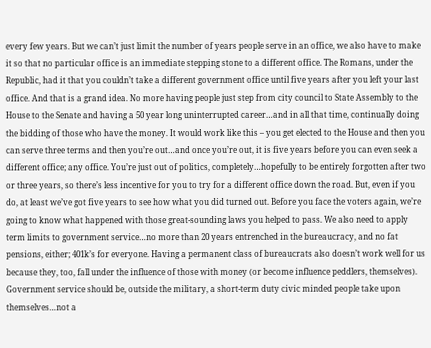every few years. But we can’t just limit the number of years people serve in an office, we also have to make it so that no particular office is an immediate stepping stone to a different office. The Romans, under the Republic, had it that you couldn’t take a different government office until five years after you left your last office. And that is a grand idea. No more having people just step from city council to State Assembly to the House to the Senate and having a 50 year long uninterrupted career…and in all that time, continually doing the bidding of those who have the money. It would work like this – you get elected to the House and then you can serve three terms and then you’re out…and once you’re out, it is five years before you can even seek a different office; any office. You’re just out of politics, completely…hopefully to be entirely forgotten after two or three years, so there’s less incentive for you to try for a different office down the road. But, even if you do, at least we’ve got five years to see how what you did turned out. Before you face the voters again, we’re going to know what happened with those great-sounding laws you helped to pass. We also need to apply term limits to government service…no more than 20 years entrenched in the bureaucracy, and no fat pensions, either; 401k’s for everyone. Having a permanent class of bureaucrats also doesn’t work well for us because they, too, fall under the influence of those with money (or become influence peddlers, themselves). Government service should be, outside the military, a short-term duty civic minded people take upon themselves…not a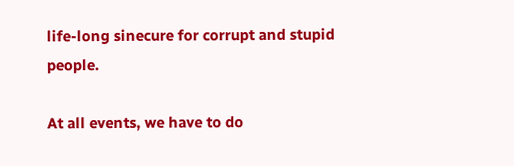life-long sinecure for corrupt and stupid people.

At all events, we have to do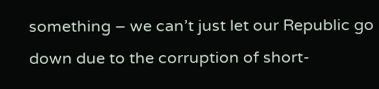something – we can’t just let our Republic go down due to the corruption of short-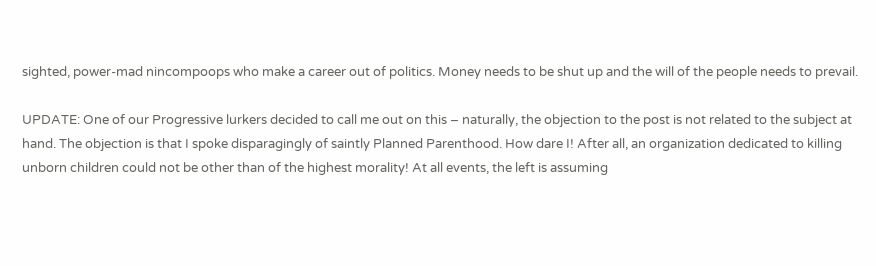sighted, power-mad nincompoops who make a career out of politics. Money needs to be shut up and the will of the people needs to prevail.

UPDATE: One of our Progressive lurkers decided to call me out on this – naturally, the objection to the post is not related to the subject at hand. The objection is that I spoke disparagingly of saintly Planned Parenthood. How dare I! After all, an organization dedicated to killing unborn children could not be other than of the highest morality! At all events, the left is assuming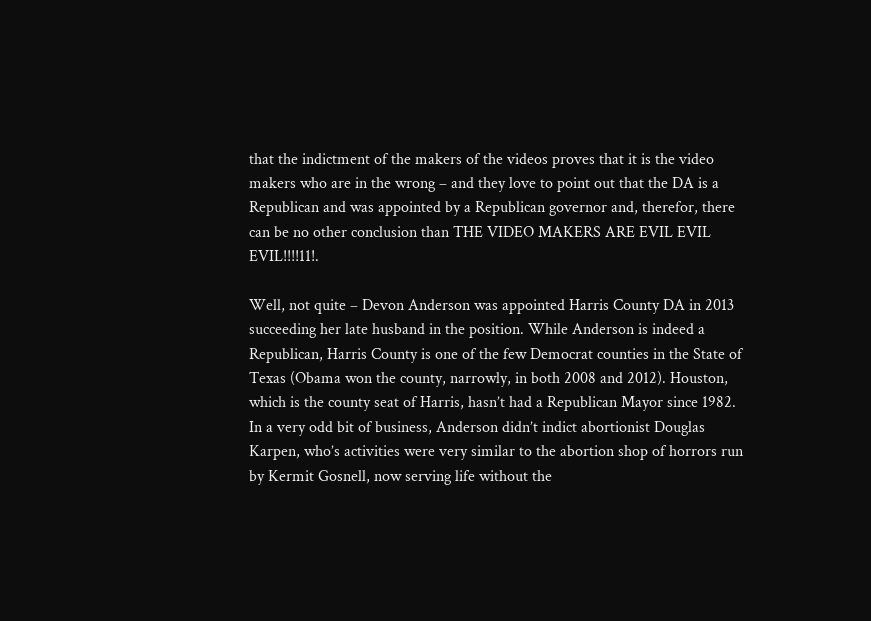that the indictment of the makers of the videos proves that it is the video makers who are in the wrong – and they love to point out that the DA is a Republican and was appointed by a Republican governor and, therefor, there can be no other conclusion than THE VIDEO MAKERS ARE EVIL EVIL EVIL!!!!11!.

Well, not quite – Devon Anderson was appointed Harris County DA in 2013 succeeding her late husband in the position. While Anderson is indeed a Republican, Harris County is one of the few Democrat counties in the State of Texas (Obama won the county, narrowly, in both 2008 and 2012). Houston, which is the county seat of Harris, hasn’t had a Republican Mayor since 1982. In a very odd bit of business, Anderson didn’t indict abortionist Douglas Karpen, who’s activities were very similar to the abortion shop of horrors run by Kermit Gosnell, now serving life without the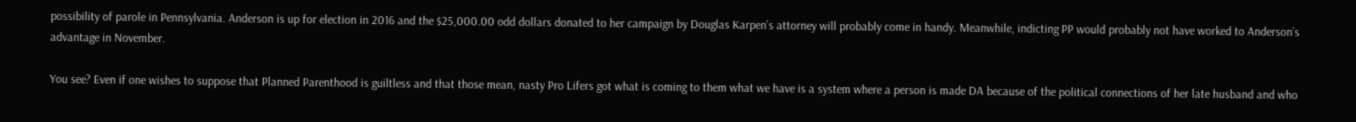possibility of parole in Pennsylvania. Anderson is up for election in 2016 and the $25,000.00 odd dollars donated to her campaign by Douglas Karpen’s attorney will probably come in handy. Meanwhile, indicting PP would probably not have worked to Anderson’s advantage in November.

You see? Even if one wishes to suppose that Planned Parenthood is guiltless and that those mean, nasty Pro Lifers got what is coming to them what we have is a system where a person is made DA because of the political connections of her late husband and who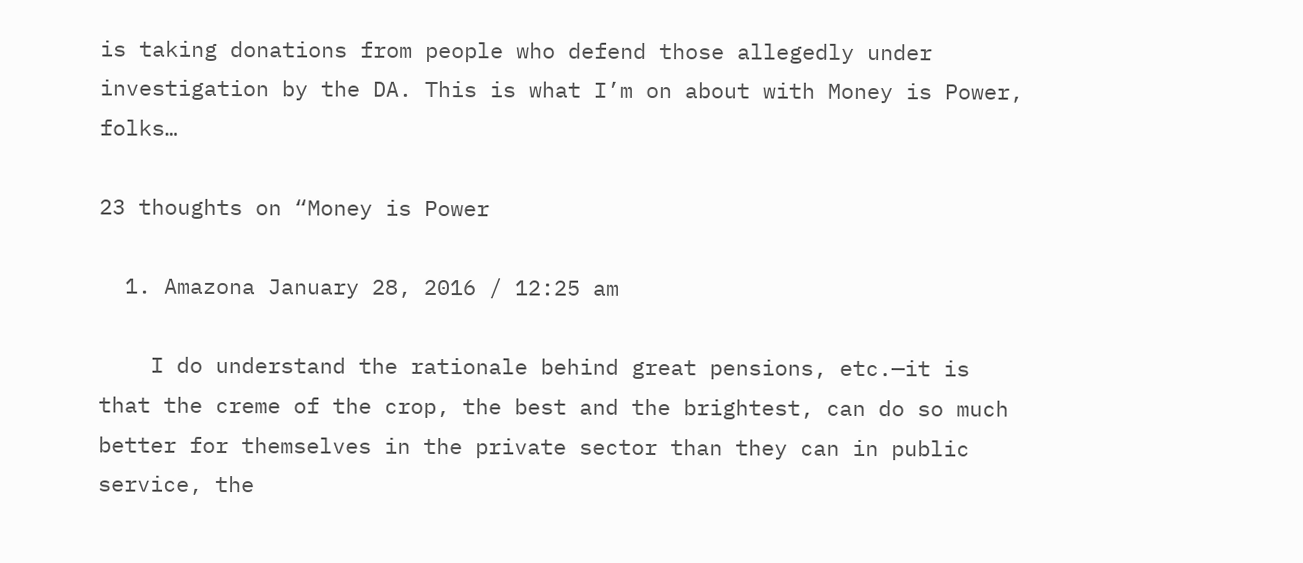is taking donations from people who defend those allegedly under investigation by the DA. This is what I’m on about with Money is Power, folks…

23 thoughts on “Money is Power

  1. Amazona January 28, 2016 / 12:25 am

    I do understand the rationale behind great pensions, etc.—it is that the creme of the crop, the best and the brightest, can do so much better for themselves in the private sector than they can in public service, the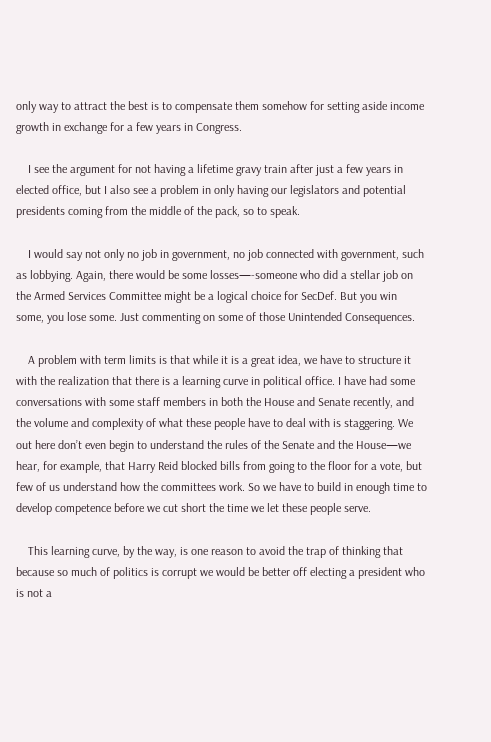only way to attract the best is to compensate them somehow for setting aside income growth in exchange for a few years in Congress.

    I see the argument for not having a lifetime gravy train after just a few years in elected office, but I also see a problem in only having our legislators and potential presidents coming from the middle of the pack, so to speak.

    I would say not only no job in government, no job connected with government, such as lobbying. Again, there would be some losses—-someone who did a stellar job on the Armed Services Committee might be a logical choice for SecDef. But you win some, you lose some. Just commenting on some of those Unintended Consequences.

    A problem with term limits is that while it is a great idea, we have to structure it with the realization that there is a learning curve in political office. I have had some conversations with some staff members in both the House and Senate recently, and the volume and complexity of what these people have to deal with is staggering. We out here don’t even begin to understand the rules of the Senate and the House—we hear, for example, that Harry Reid blocked bills from going to the floor for a vote, but few of us understand how the committees work. So we have to build in enough time to develop competence before we cut short the time we let these people serve.

    This learning curve, by the way, is one reason to avoid the trap of thinking that because so much of politics is corrupt we would be better off electing a president who is not a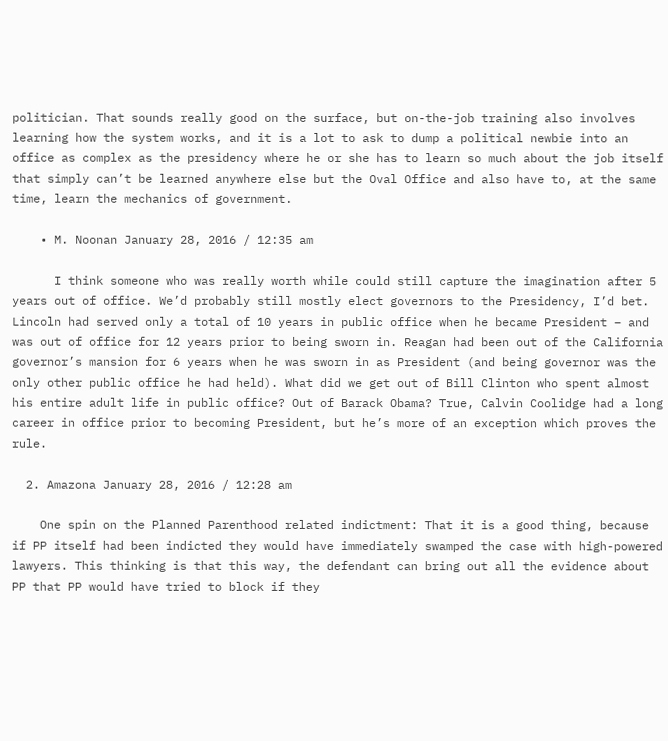politician. That sounds really good on the surface, but on-the-job training also involves learning how the system works, and it is a lot to ask to dump a political newbie into an office as complex as the presidency where he or she has to learn so much about the job itself that simply can’t be learned anywhere else but the Oval Office and also have to, at the same time, learn the mechanics of government.

    • M. Noonan January 28, 2016 / 12:35 am

      I think someone who was really worth while could still capture the imagination after 5 years out of office. We’d probably still mostly elect governors to the Presidency, I’d bet. Lincoln had served only a total of 10 years in public office when he became President – and was out of office for 12 years prior to being sworn in. Reagan had been out of the California governor’s mansion for 6 years when he was sworn in as President (and being governor was the only other public office he had held). What did we get out of Bill Clinton who spent almost his entire adult life in public office? Out of Barack Obama? True, Calvin Coolidge had a long career in office prior to becoming President, but he’s more of an exception which proves the rule.

  2. Amazona January 28, 2016 / 12:28 am

    One spin on the Planned Parenthood related indictment: That it is a good thing, because if PP itself had been indicted they would have immediately swamped the case with high-powered lawyers. This thinking is that this way, the defendant can bring out all the evidence about PP that PP would have tried to block if they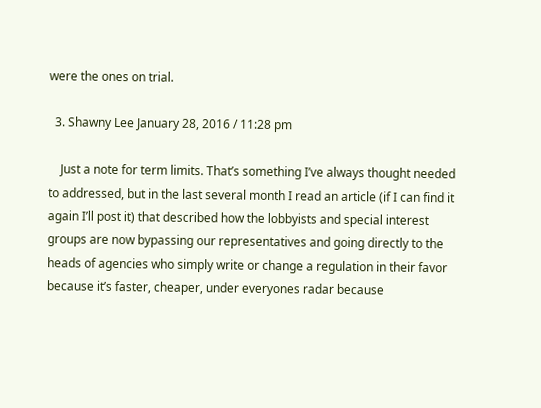were the ones on trial.

  3. Shawny Lee January 28, 2016 / 11:28 pm

    Just a note for term limits. That’s something I’ve always thought needed to addressed, but in the last several month I read an article (if I can find it again I’ll post it) that described how the lobbyists and special interest groups are now bypassing our representatives and going directly to the heads of agencies who simply write or change a regulation in their favor because it’s faster, cheaper, under everyones radar because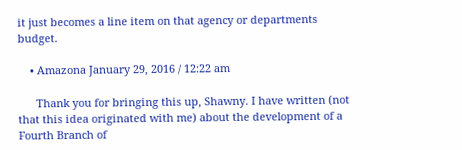it just becomes a line item on that agency or departments budget.

    • Amazona January 29, 2016 / 12:22 am

      Thank you for bringing this up, Shawny. I have written (not that this idea originated with me) about the development of a Fourth Branch of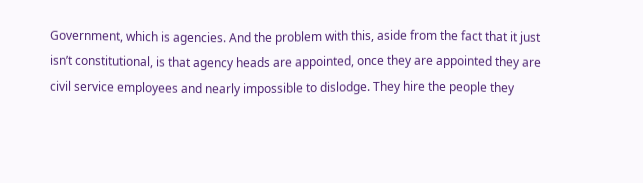Government, which is agencies. And the problem with this, aside from the fact that it just isn’t constitutional, is that agency heads are appointed, once they are appointed they are civil service employees and nearly impossible to dislodge. They hire the people they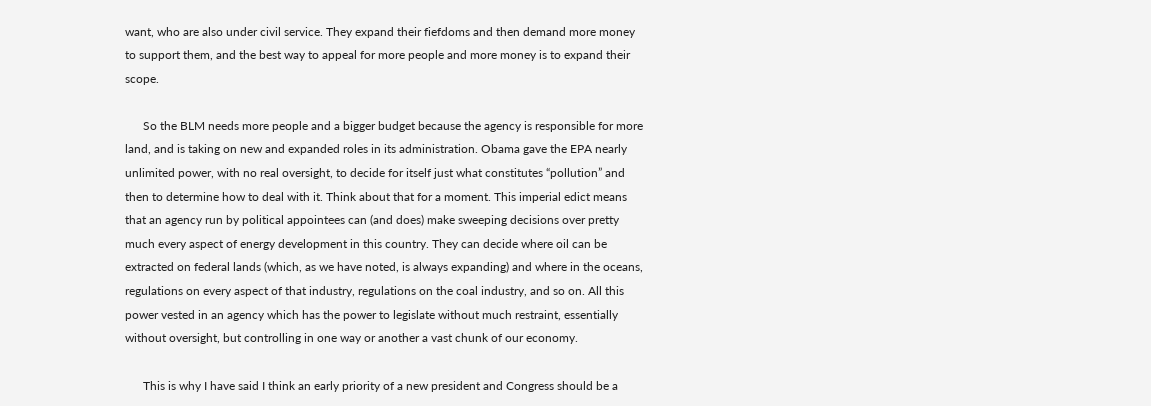want, who are also under civil service. They expand their fiefdoms and then demand more money to support them, and the best way to appeal for more people and more money is to expand their scope.

      So the BLM needs more people and a bigger budget because the agency is responsible for more land, and is taking on new and expanded roles in its administration. Obama gave the EPA nearly unlimited power, with no real oversight, to decide for itself just what constitutes “pollution” and then to determine how to deal with it. Think about that for a moment. This imperial edict means that an agency run by political appointees can (and does) make sweeping decisions over pretty much every aspect of energy development in this country. They can decide where oil can be extracted on federal lands (which, as we have noted, is always expanding) and where in the oceans, regulations on every aspect of that industry, regulations on the coal industry, and so on. All this power vested in an agency which has the power to legislate without much restraint, essentially without oversight, but controlling in one way or another a vast chunk of our economy.

      This is why I have said I think an early priority of a new president and Congress should be a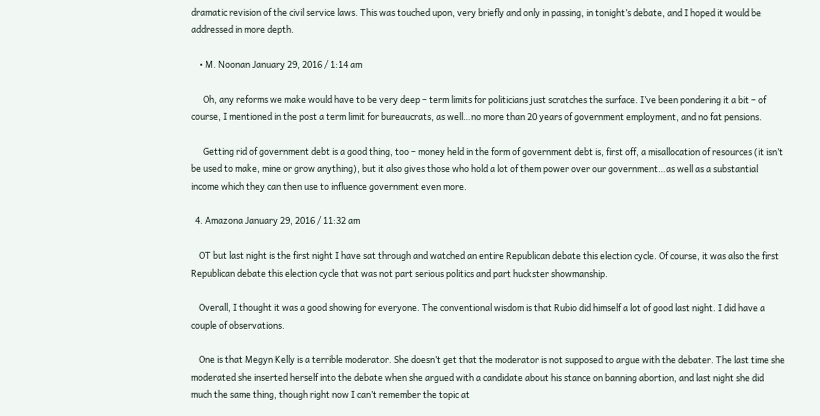dramatic revision of the civil service laws. This was touched upon, very briefly and only in passing, in tonight’s debate, and I hoped it would be addressed in more depth.

    • M. Noonan January 29, 2016 / 1:14 am

      Oh, any reforms we make would have to be very deep – term limits for politicians just scratches the surface. I’ve been pondering it a bit – of course, I mentioned in the post a term limit for bureaucrats, as well…no more than 20 years of government employment, and no fat pensions.

      Getting rid of government debt is a good thing, too – money held in the form of government debt is, first off, a misallocation of resources (it isn’t be used to make, mine or grow anything), but it also gives those who hold a lot of them power over our government…as well as a substantial income which they can then use to influence government even more.

  4. Amazona January 29, 2016 / 11:32 am

    OT but last night is the first night I have sat through and watched an entire Republican debate this election cycle. Of course, it was also the first Republican debate this election cycle that was not part serious politics and part huckster showmanship.

    Overall, I thought it was a good showing for everyone. The conventional wisdom is that Rubio did himself a lot of good last night. I did have a couple of observations.

    One is that Megyn Kelly is a terrible moderator. She doesn’t get that the moderator is not supposed to argue with the debater. The last time she moderated she inserted herself into the debate when she argued with a candidate about his stance on banning abortion, and last night she did much the same thing, though right now I can’t remember the topic at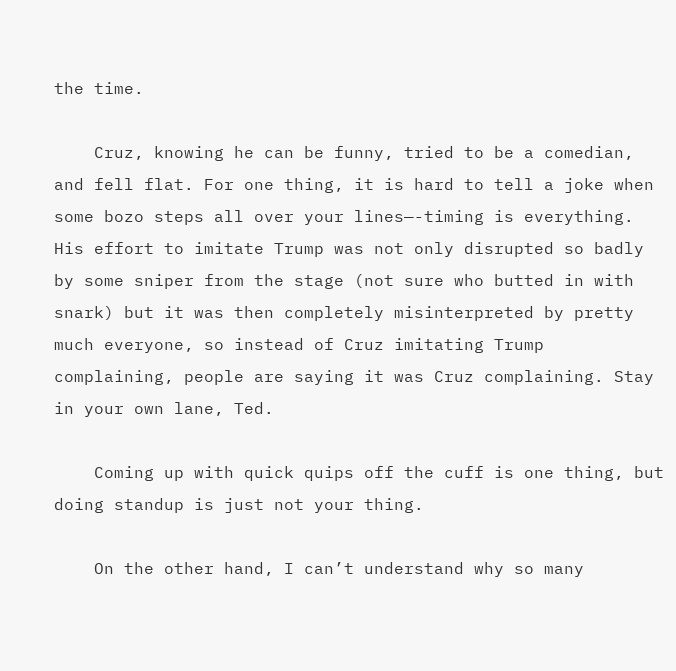the time.

    Cruz, knowing he can be funny, tried to be a comedian, and fell flat. For one thing, it is hard to tell a joke when some bozo steps all over your lines—-timing is everything. His effort to imitate Trump was not only disrupted so badly by some sniper from the stage (not sure who butted in with snark) but it was then completely misinterpreted by pretty much everyone, so instead of Cruz imitating Trump complaining, people are saying it was Cruz complaining. Stay in your own lane, Ted.

    Coming up with quick quips off the cuff is one thing, but doing standup is just not your thing.

    On the other hand, I can’t understand why so many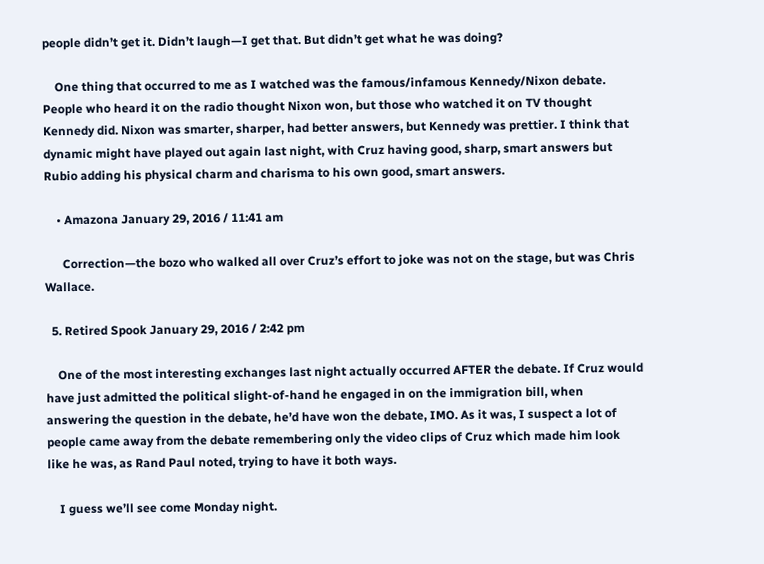people didn’t get it. Didn’t laugh—I get that. But didn’t get what he was doing?

    One thing that occurred to me as I watched was the famous/infamous Kennedy/Nixon debate. People who heard it on the radio thought Nixon won, but those who watched it on TV thought Kennedy did. Nixon was smarter, sharper, had better answers, but Kennedy was prettier. I think that dynamic might have played out again last night, with Cruz having good, sharp, smart answers but Rubio adding his physical charm and charisma to his own good, smart answers.

    • Amazona January 29, 2016 / 11:41 am

      Correction—the bozo who walked all over Cruz’s effort to joke was not on the stage, but was Chris Wallace.

  5. Retired Spook January 29, 2016 / 2:42 pm

    One of the most interesting exchanges last night actually occurred AFTER the debate. If Cruz would have just admitted the political slight-of-hand he engaged in on the immigration bill, when answering the question in the debate, he’d have won the debate, IMO. As it was, I suspect a lot of people came away from the debate remembering only the video clips of Cruz which made him look like he was, as Rand Paul noted, trying to have it both ways.

    I guess we’ll see come Monday night.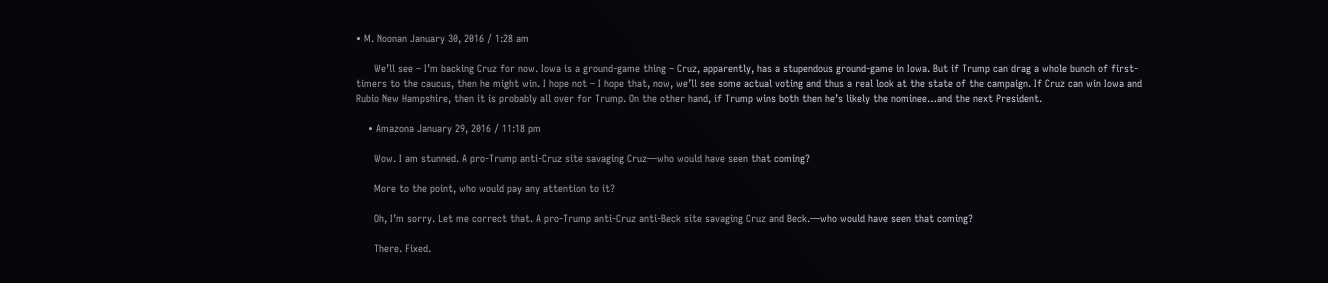• M. Noonan January 30, 2016 / 1:28 am

      We’ll see – I’m backing Cruz for now. Iowa is a ground-game thing – Cruz, apparently, has a stupendous ground-game in Iowa. But if Trump can drag a whole bunch of first-timers to the caucus, then he might win. I hope not – I hope that, now, we’ll see some actual voting and thus a real look at the state of the campaign. If Cruz can win Iowa and Rubio New Hampshire, then it is probably all over for Trump. On the other hand, if Trump wins both then he’s likely the nominee…and the next President.

    • Amazona January 29, 2016 / 11:18 pm

      Wow. I am stunned. A pro-Trump anti-Cruz site savaging Cruz—who would have seen that coming?

      More to the point, who would pay any attention to it?

      Oh, I’m sorry. Let me correct that. A pro-Trump anti-Cruz anti-Beck site savaging Cruz and Beck.—who would have seen that coming?

      There. Fixed.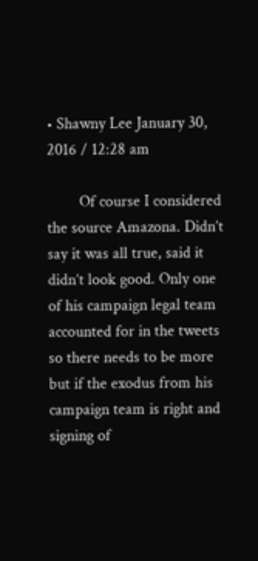• Shawny Lee January 30, 2016 / 12:28 am

        Of course I considered the source Amazona. Didn’t say it was all true, said it didn’t look good. Only one of his campaign legal team accounted for in the tweets so there needs to be more but if the exodus from his campaign team is right and signing of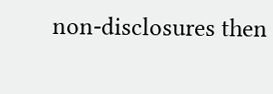non-disclosures then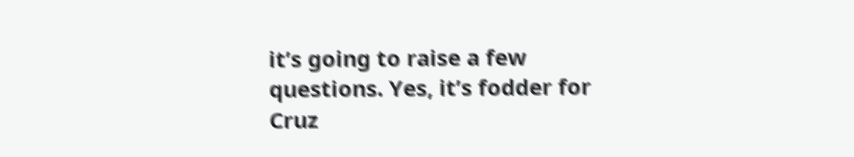it’s going to raise a few questions. Yes, it’s fodder for Cruz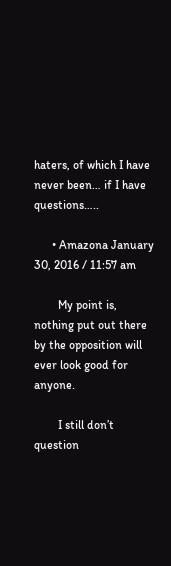haters, of which I have never been… if I have questions…..

      • Amazona January 30, 2016 / 11:57 am

        My point is, nothing put out there by the opposition will ever look good for anyone.

        I still don’t question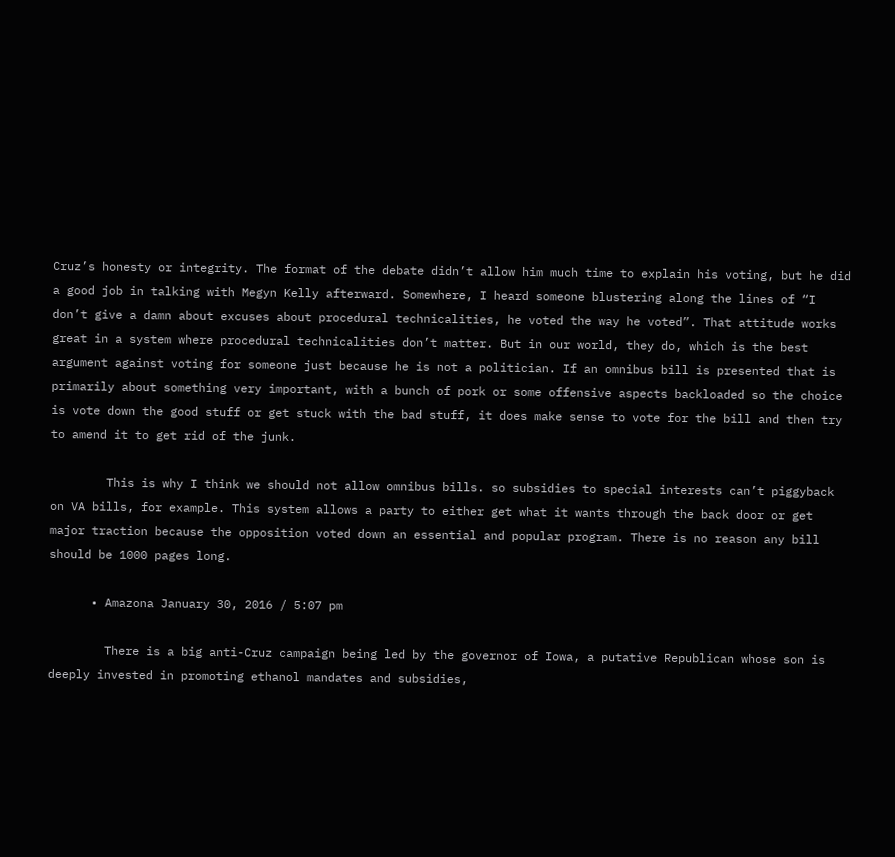Cruz’s honesty or integrity. The format of the debate didn’t allow him much time to explain his voting, but he did a good job in talking with Megyn Kelly afterward. Somewhere, I heard someone blustering along the lines of “I don’t give a damn about excuses about procedural technicalities, he voted the way he voted”. That attitude works great in a system where procedural technicalities don’t matter. But in our world, they do, which is the best argument against voting for someone just because he is not a politician. If an omnibus bill is presented that is primarily about something very important, with a bunch of pork or some offensive aspects backloaded so the choice is vote down the good stuff or get stuck with the bad stuff, it does make sense to vote for the bill and then try to amend it to get rid of the junk.

        This is why I think we should not allow omnibus bills. so subsidies to special interests can’t piggyback on VA bills, for example. This system allows a party to either get what it wants through the back door or get major traction because the opposition voted down an essential and popular program. There is no reason any bill should be 1000 pages long.

      • Amazona January 30, 2016 / 5:07 pm

        There is a big anti-Cruz campaign being led by the governor of Iowa, a putative Republican whose son is deeply invested in promoting ethanol mandates and subsidies,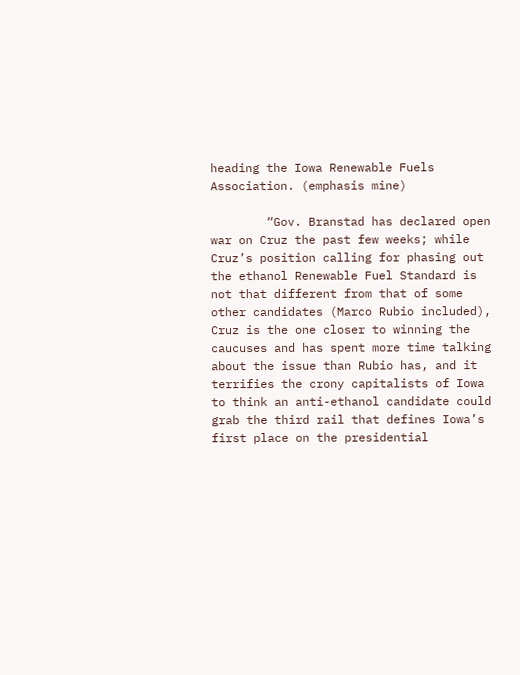heading the Iowa Renewable Fuels Association. (emphasis mine)

        “Gov. Branstad has declared open war on Cruz the past few weeks; while Cruz’s position calling for phasing out the ethanol Renewable Fuel Standard is not that different from that of some other candidates (Marco Rubio included), Cruz is the one closer to winning the caucuses and has spent more time talking about the issue than Rubio has, and it terrifies the crony capitalists of Iowa to think an anti-ethanol candidate could grab the third rail that defines Iowa’s first place on the presidential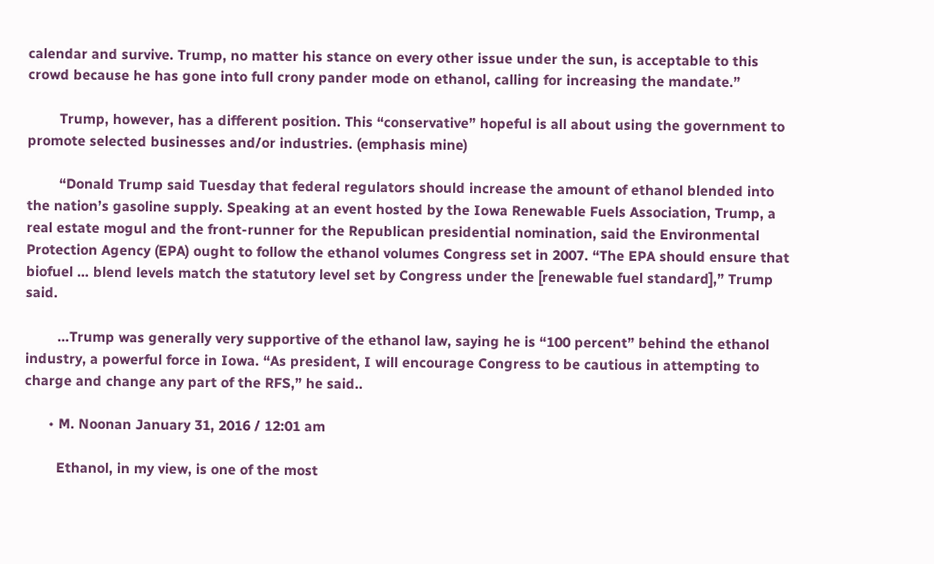calendar and survive. Trump, no matter his stance on every other issue under the sun, is acceptable to this crowd because he has gone into full crony pander mode on ethanol, calling for increasing the mandate.”

        Trump, however, has a different position. This “conservative” hopeful is all about using the government to promote selected businesses and/or industries. (emphasis mine)

        “Donald Trump said Tuesday that federal regulators should increase the amount of ethanol blended into the nation’s gasoline supply. Speaking at an event hosted by the Iowa Renewable Fuels Association, Trump, a real estate mogul and the front-runner for the Republican presidential nomination, said the Environmental Protection Agency (EPA) ought to follow the ethanol volumes Congress set in 2007. “The EPA should ensure that biofuel … blend levels match the statutory level set by Congress under the [renewable fuel standard],” Trump said.

        …Trump was generally very supportive of the ethanol law, saying he is “100 percent” behind the ethanol industry, a powerful force in Iowa. “As president, I will encourage Congress to be cautious in attempting to charge and change any part of the RFS,” he said..

      • M. Noonan January 31, 2016 / 12:01 am

        Ethanol, in my view, is one of the most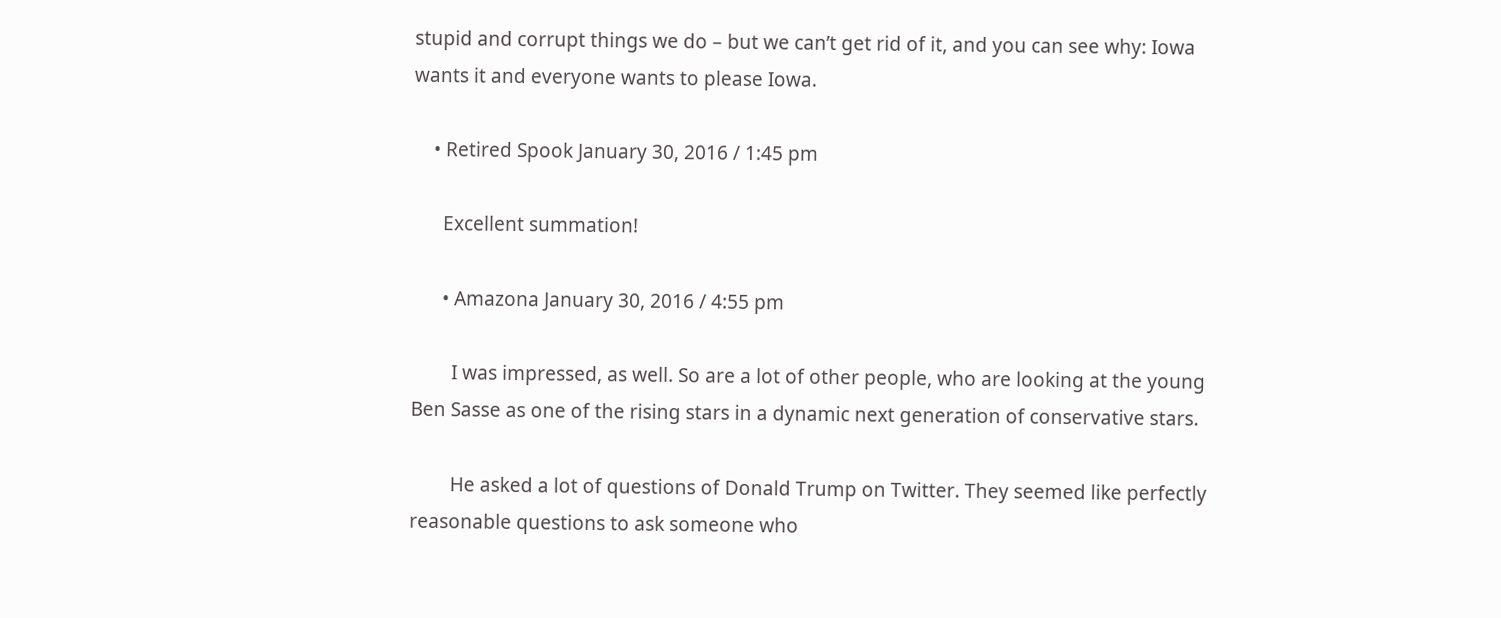stupid and corrupt things we do – but we can’t get rid of it, and you can see why: Iowa wants it and everyone wants to please Iowa.

    • Retired Spook January 30, 2016 / 1:45 pm

      Excellent summation!

      • Amazona January 30, 2016 / 4:55 pm

        I was impressed, as well. So are a lot of other people, who are looking at the young Ben Sasse as one of the rising stars in a dynamic next generation of conservative stars.

        He asked a lot of questions of Donald Trump on Twitter. They seemed like perfectly reasonable questions to ask someone who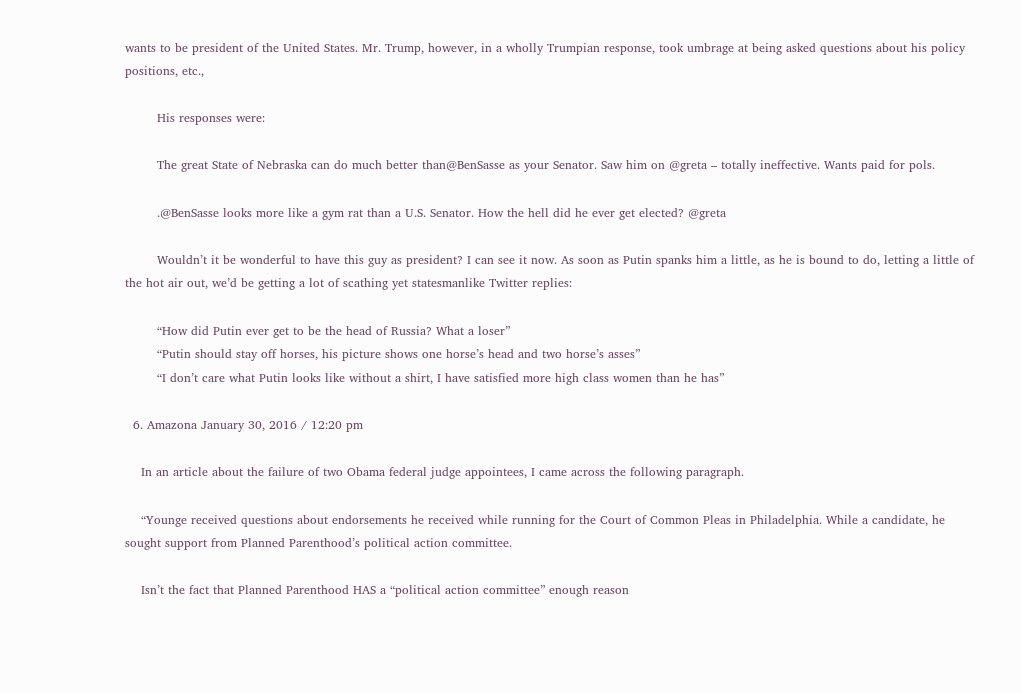wants to be president of the United States. Mr. Trump, however, in a wholly Trumpian response, took umbrage at being asked questions about his policy positions, etc.,

        His responses were:

        The great State of Nebraska can do much better than@BenSasse as your Senator. Saw him on @greta – totally ineffective. Wants paid for pols.

        .@BenSasse looks more like a gym rat than a U.S. Senator. How the hell did he ever get elected? @greta

        Wouldn’t it be wonderful to have this guy as president? I can see it now. As soon as Putin spanks him a little, as he is bound to do, letting a little of the hot air out, we’d be getting a lot of scathing yet statesmanlike Twitter replies:

        “How did Putin ever get to be the head of Russia? What a loser”
        “Putin should stay off horses, his picture shows one horse’s head and two horse’s asses”
        “I don’t care what Putin looks like without a shirt, I have satisfied more high class women than he has”

  6. Amazona January 30, 2016 / 12:20 pm

    In an article about the failure of two Obama federal judge appointees, I came across the following paragraph.

    “Younge received questions about endorsements he received while running for the Court of Common Pleas in Philadelphia. While a candidate, he sought support from Planned Parenthood’s political action committee.

    Isn’t the fact that Planned Parenthood HAS a “political action committee” enough reason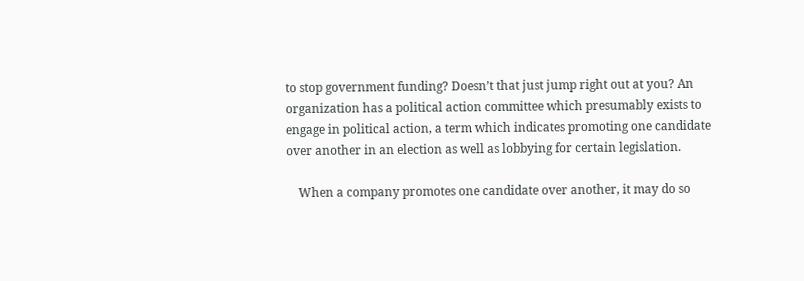to stop government funding? Doesn’t that just jump right out at you? An organization has a political action committee which presumably exists to engage in political action, a term which indicates promoting one candidate over another in an election as well as lobbying for certain legislation.

    When a company promotes one candidate over another, it may do so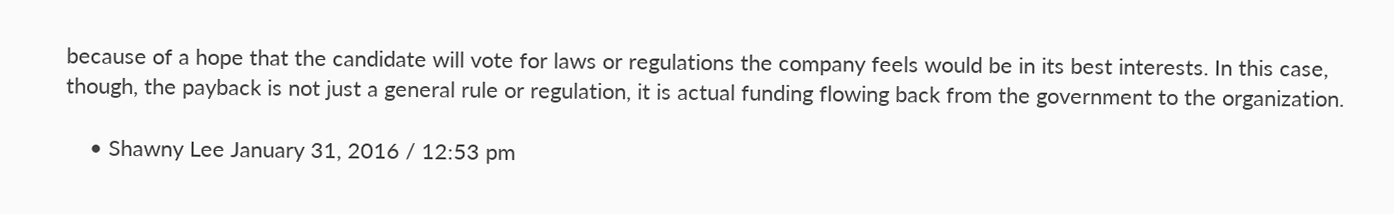because of a hope that the candidate will vote for laws or regulations the company feels would be in its best interests. In this case, though, the payback is not just a general rule or regulation, it is actual funding flowing back from the government to the organization.

    • Shawny Lee January 31, 2016 / 12:53 pm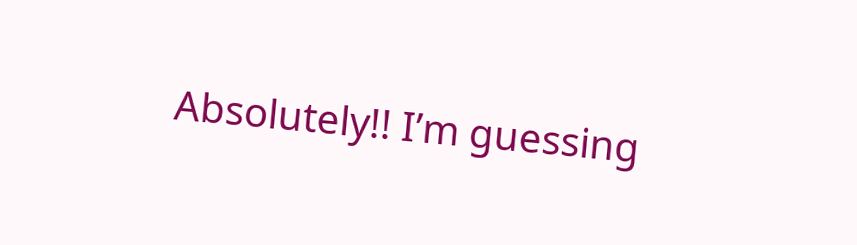Absolutely!! I’m guessing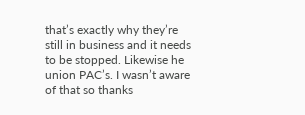that’s exactly why they’re still in business and it needs to be stopped. Likewise he union PAC’s. I wasn’t aware of that so thanks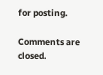for posting.

Comments are closed.